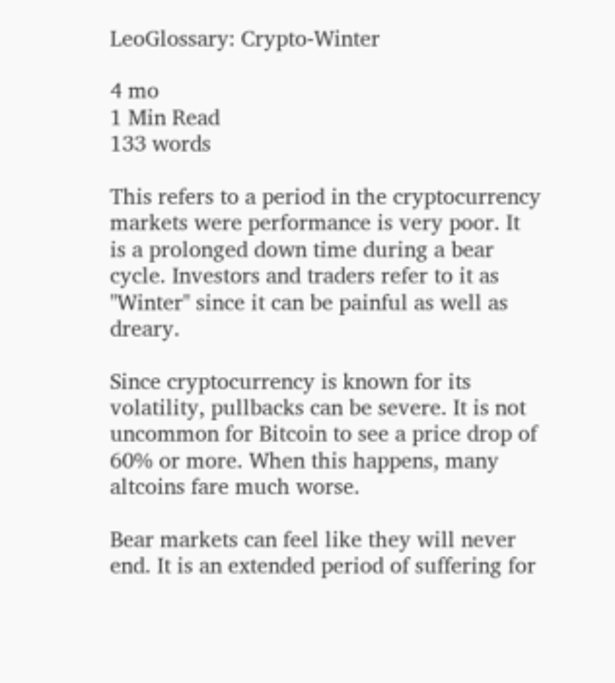LeoGlossary: Crypto-Winter

4 mo
1 Min Read
133 words

This refers to a period in the cryptocurrency markets were performance is very poor. It is a prolonged down time during a bear cycle. Investors and traders refer to it as "Winter" since it can be painful as well as dreary.

Since cryptocurrency is known for its volatility, pullbacks can be severe. It is not uncommon for Bitcoin to see a price drop of 60% or more. When this happens, many altcoins fare much worse.

Bear markets can feel like they will never end. It is an extended period of suffering for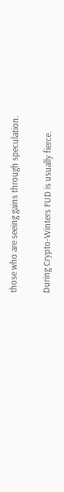those who are seeing gains through speculation.

During Crypto-Winters FUD is usually fierce.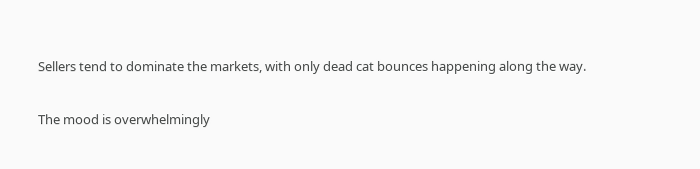Sellers tend to dominate the markets, with only dead cat bounces happening along the way.

The mood is overwhelmingly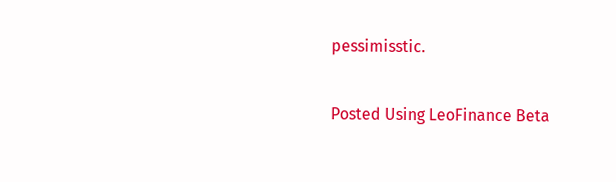pessimisstic.

Posted Using LeoFinance Beta